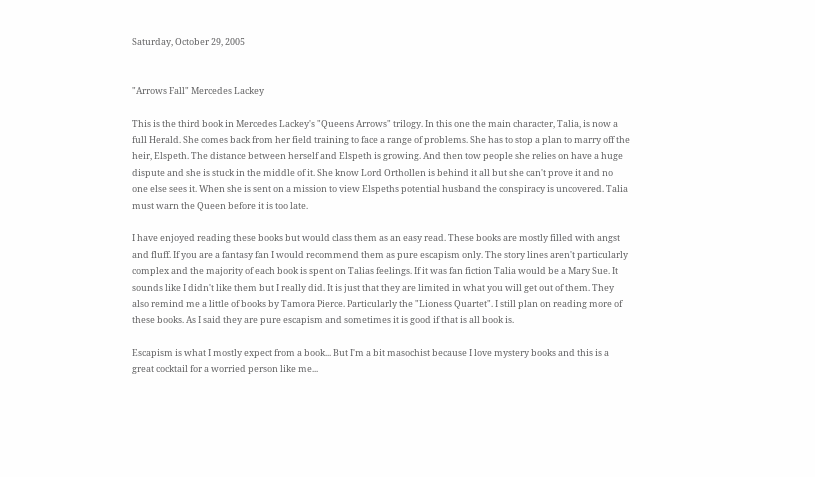Saturday, October 29, 2005


"Arrows Fall" Mercedes Lackey

This is the third book in Mercedes Lackey's "Queens Arrows" trilogy. In this one the main character, Talia, is now a full Herald. She comes back from her field training to face a range of problems. She has to stop a plan to marry off the heir, Elspeth. The distance between herself and Elspeth is growing. And then tow people she relies on have a huge dispute and she is stuck in the middle of it. She know Lord Orthollen is behind it all but she can't prove it and no one else sees it. When she is sent on a mission to view Elspeths potential husband the conspiracy is uncovered. Talia must warn the Queen before it is too late.

I have enjoyed reading these books but would class them as an easy read. These books are mostly filled with angst and fluff. If you are a fantasy fan I would recommend them as pure escapism only. The story lines aren't particularly complex and the majority of each book is spent on Talias feelings. If it was fan fiction Talia would be a Mary Sue. It sounds like I didn't like them but I really did. It is just that they are limited in what you will get out of them. They also remind me a little of books by Tamora Pierce. Particularly the "Lioness Quartet". I still plan on reading more of these books. As I said they are pure escapism and sometimes it is good if that is all book is.

Escapism is what I mostly expect from a book... But I'm a bit masochist because I love mystery books and this is a great cocktail for a worried person like me...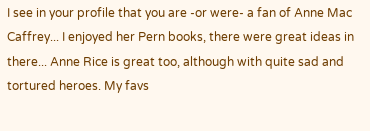I see in your profile that you are -or were- a fan of Anne Mac Caffrey... I enjoyed her Pern books, there were great ideas in there... Anne Rice is great too, although with quite sad and tortured heroes. My favs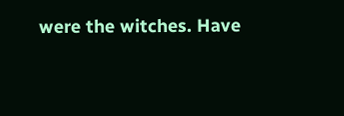were the witches. Have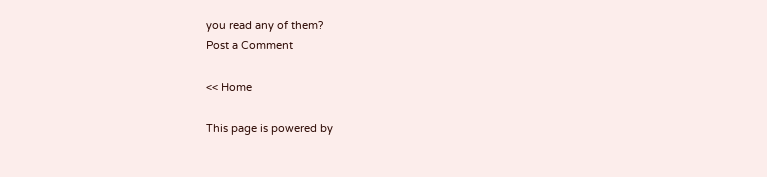you read any of them?
Post a Comment

<< Home

This page is powered by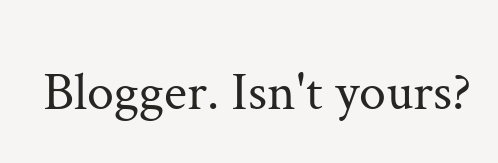Blogger. Isn't yours?